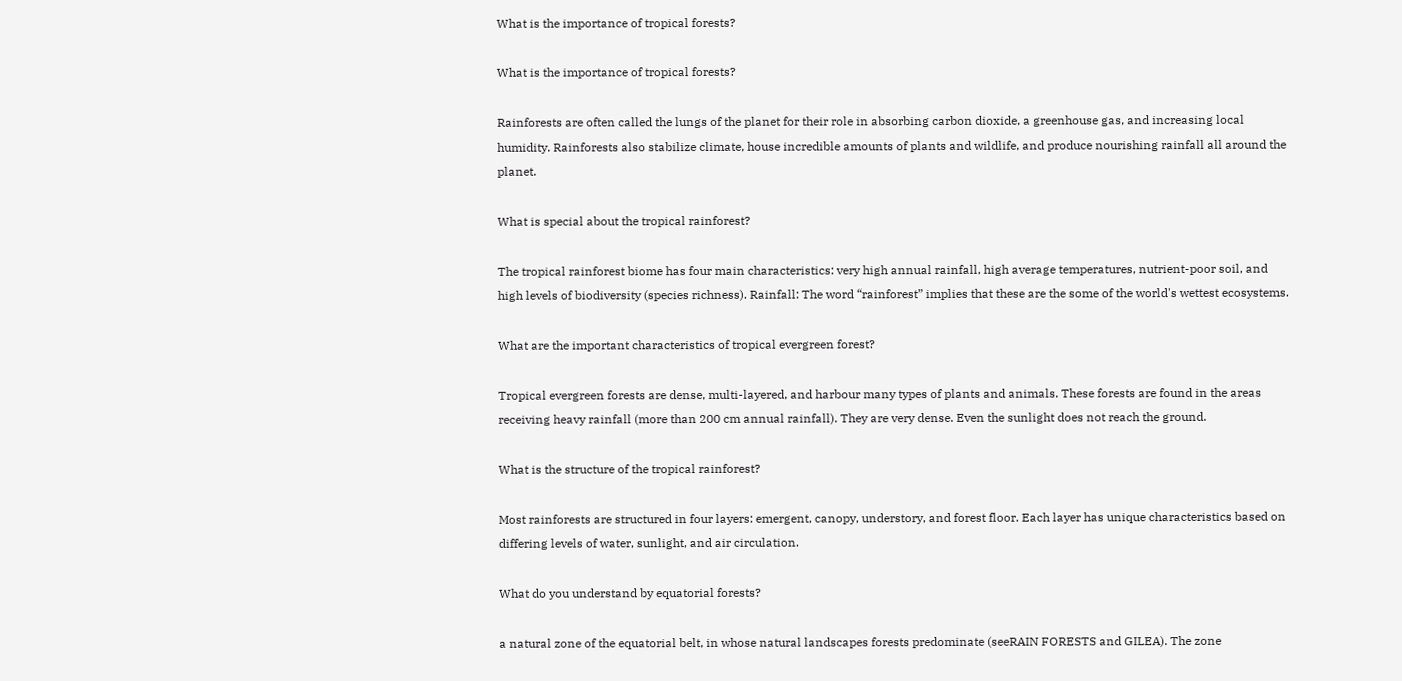What is the importance of tropical forests?

What is the importance of tropical forests?

Rainforests are often called the lungs of the planet for their role in absorbing carbon dioxide, a greenhouse gas, and increasing local humidity. Rainforests also stabilize climate, house incredible amounts of plants and wildlife, and produce nourishing rainfall all around the planet.

What is special about the tropical rainforest?

The tropical rainforest biome has four main characteristics: very high annual rainfall, high average temperatures, nutrient-poor soil, and high levels of biodiversity (species richness). Rainfall: The word “rainforest” implies that these are the some of the world's wettest ecosystems.

What are the important characteristics of tropical evergreen forest?

Tropical evergreen forests are dense, multi-layered, and harbour many types of plants and animals. These forests are found in the areas receiving heavy rainfall (more than 200 cm annual rainfall). They are very dense. Even the sunlight does not reach the ground.

What is the structure of the tropical rainforest?

Most rainforests are structured in four layers: emergent, canopy, understory, and forest floor. Each layer has unique characteristics based on differing levels of water, sunlight, and air circulation.

What do you understand by equatorial forests?

a natural zone of the equatorial belt, in whose natural landscapes forests predominate (seeRAIN FORESTS and GILEA). The zone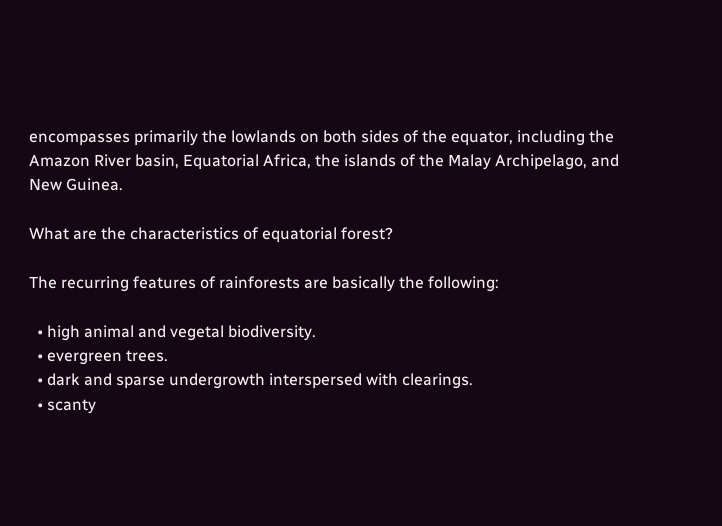encompasses primarily the lowlands on both sides of the equator, including the Amazon River basin, Equatorial Africa, the islands of the Malay Archipelago, and New Guinea.

What are the characteristics of equatorial forest?

The recurring features of rainforests are basically the following:

  • high animal and vegetal biodiversity.
  • evergreen trees.
  • dark and sparse undergrowth interspersed with clearings.
  • scanty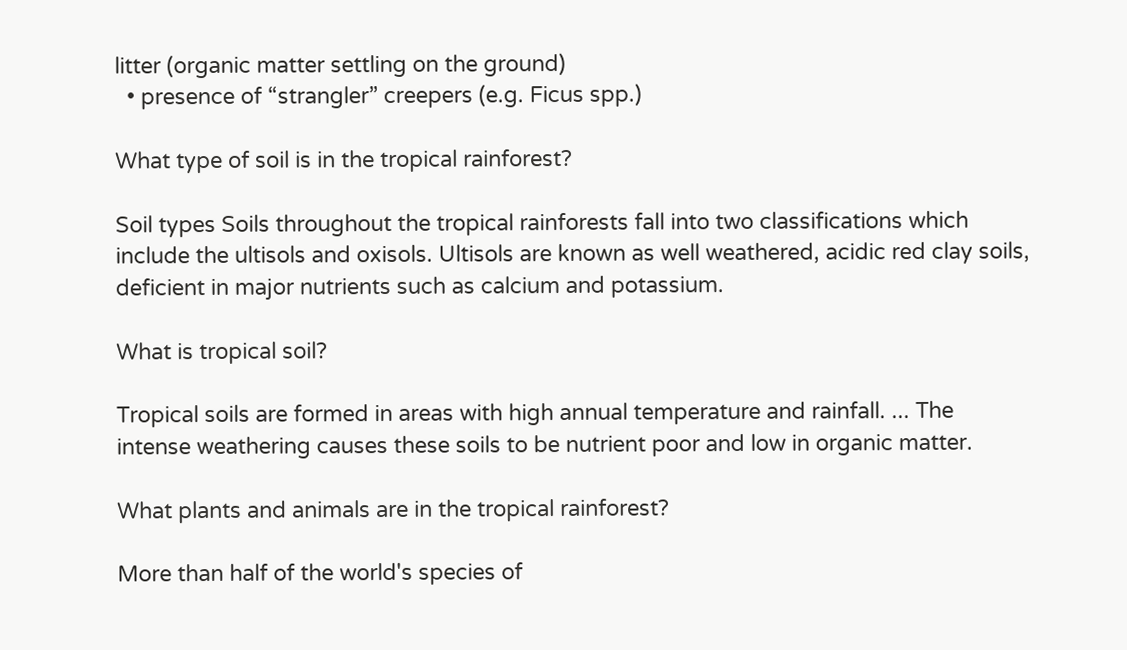litter (organic matter settling on the ground)
  • presence of “strangler” creepers (e.g. Ficus spp.)

What type of soil is in the tropical rainforest?

Soil types Soils throughout the tropical rainforests fall into two classifications which include the ultisols and oxisols. Ultisols are known as well weathered, acidic red clay soils, deficient in major nutrients such as calcium and potassium.

What is tropical soil?

Tropical soils are formed in areas with high annual temperature and rainfall. ... The intense weathering causes these soils to be nutrient poor and low in organic matter.

What plants and animals are in the tropical rainforest?

More than half of the world's species of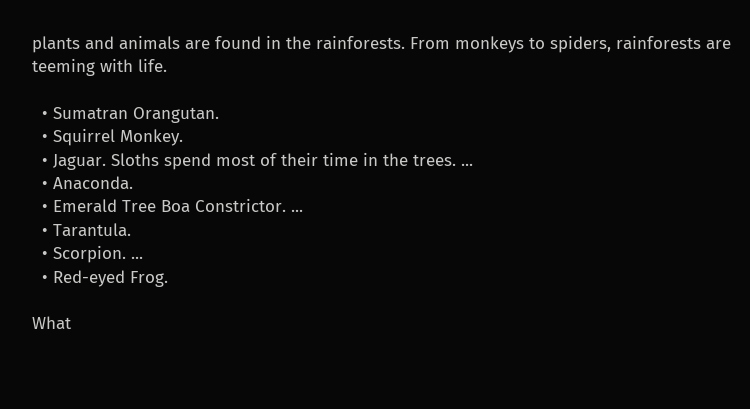plants and animals are found in the rainforests. From monkeys to spiders, rainforests are teeming with life.

  • Sumatran Orangutan.
  • Squirrel Monkey.
  • Jaguar. Sloths spend most of their time in the trees. ...
  • Anaconda.
  • Emerald Tree Boa Constrictor. ...
  • Tarantula.
  • Scorpion. ...
  • Red-eyed Frog.

What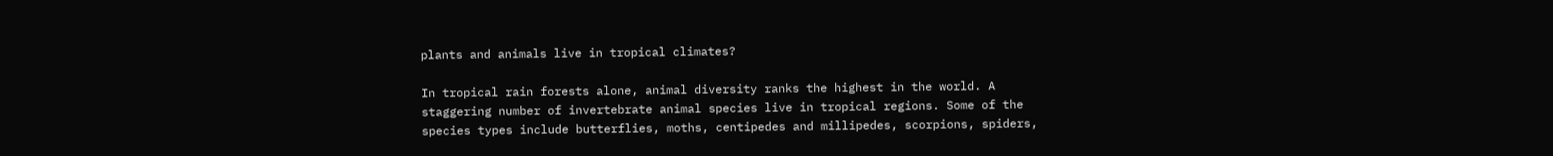plants and animals live in tropical climates?

In tropical rain forests alone, animal diversity ranks the highest in the world. A staggering number of invertebrate animal species live in tropical regions. Some of the species types include butterflies, moths, centipedes and millipedes, scorpions, spiders,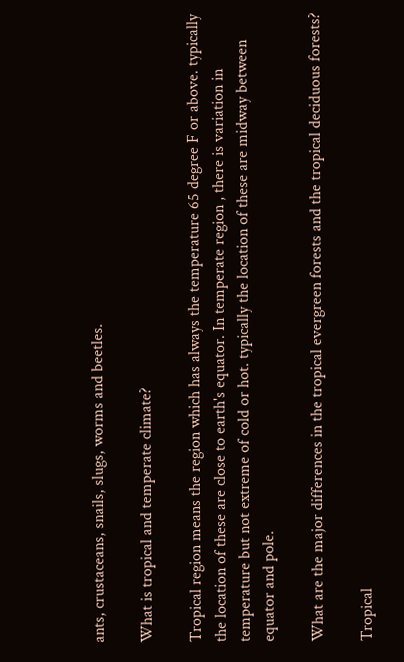ants, crustaceans, snails, slugs, worms and beetles.

What is tropical and temperate climate?

Tropical region means the region which has always the temperature 65 degree F or above. typically the location of these are close to earth's equator. In temperate region , there is variation in temperature but not extreme of cold or hot. typically the location of these are midway between equator and pole.

What are the major differences in the tropical evergreen forests and the tropical deciduous forests?

Tropical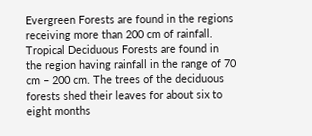Evergreen Forests are found in the regions receiving more than 200 cm of rainfall. Tropical Deciduous Forests are found in the region having rainfall in the range of 70 cm – 200 cm. The trees of the deciduous forests shed their leaves for about six to eight months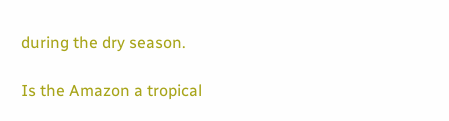during the dry season.

Is the Amazon a tropical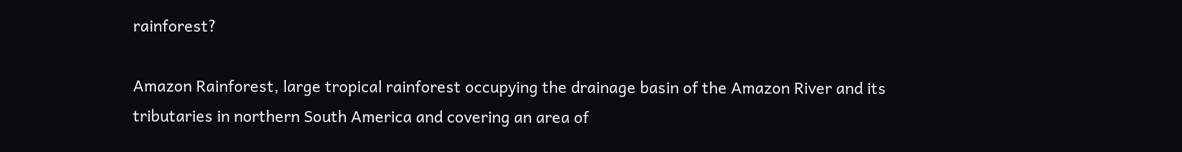rainforest?

Amazon Rainforest, large tropical rainforest occupying the drainage basin of the Amazon River and its tributaries in northern South America and covering an area of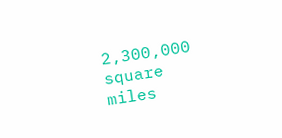2,300,000 square miles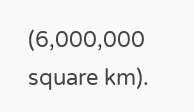(6,000,000 square km).